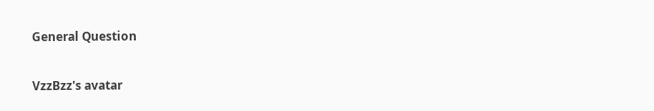General Question

VzzBzz's avatar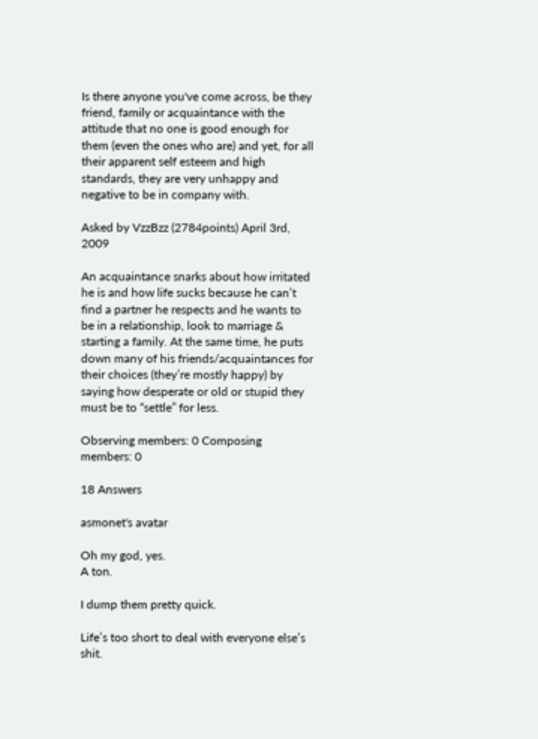Is there anyone you've come across, be they friend, family or acquaintance with the attitude that no one is good enough for them (even the ones who are) and yet, for all their apparent self esteem and high standards, they are very unhappy and negative to be in company with.

Asked by VzzBzz (2784points) April 3rd, 2009

An acquaintance snarks about how irritated he is and how life sucks because he can’t find a partner he respects and he wants to be in a relationship, look to marriage & starting a family. At the same time, he puts down many of his friends/acquaintances for their choices (they’re mostly happy) by saying how desperate or old or stupid they must be to “settle” for less.

Observing members: 0 Composing members: 0

18 Answers

asmonet's avatar

Oh my god, yes.
A ton.

I dump them pretty quick.

Life’s too short to deal with everyone else’s shit.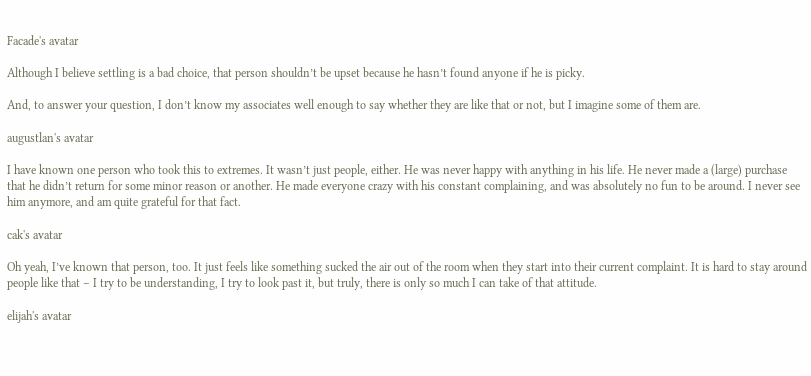Facade's avatar

Although I believe settling is a bad choice, that person shouldn’t be upset because he hasn’t found anyone if he is picky.

And, to answer your question, I don’t know my associates well enough to say whether they are like that or not, but I imagine some of them are.

augustlan's avatar

I have known one person who took this to extremes. It wasn’t just people, either. He was never happy with anything in his life. He never made a (large) purchase that he didn’t return for some minor reason or another. He made everyone crazy with his constant complaining, and was absolutely no fun to be around. I never see him anymore, and am quite grateful for that fact.

cak's avatar

Oh yeah, I’ve known that person, too. It just feels like something sucked the air out of the room when they start into their current complaint. It is hard to stay around people like that – I try to be understanding, I try to look past it, but truly, there is only so much I can take of that attitude.

elijah's avatar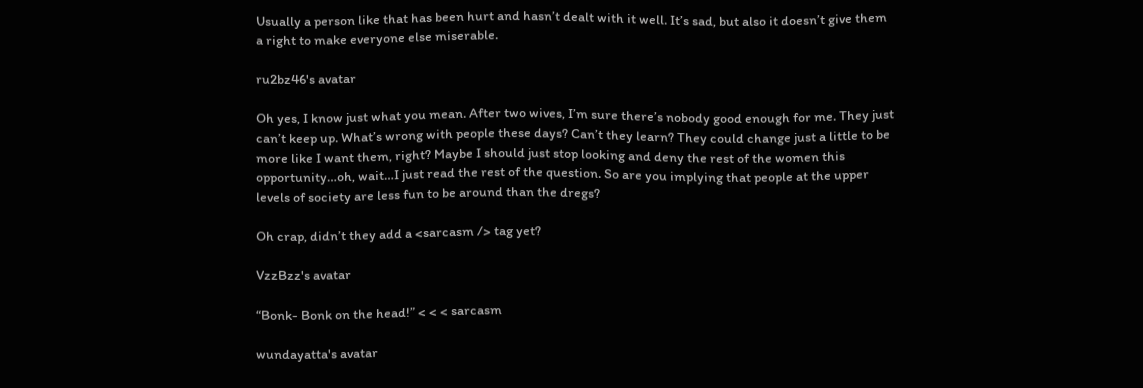Usually a person like that has been hurt and hasn’t dealt with it well. It’s sad, but also it doesn’t give them a right to make everyone else miserable.

ru2bz46's avatar

Oh yes, I know just what you mean. After two wives, I’m sure there’s nobody good enough for me. They just can’t keep up. What’s wrong with people these days? Can’t they learn? They could change just a little to be more like I want them, right? Maybe I should just stop looking and deny the rest of the women this opportunity…oh, wait…I just read the rest of the question. So are you implying that people at the upper levels of society are less fun to be around than the dregs?

Oh crap, didn’t they add a <sarcasm /> tag yet?

VzzBzz's avatar

“Bonk- Bonk on the head!” < < < sarcasm

wundayatta's avatar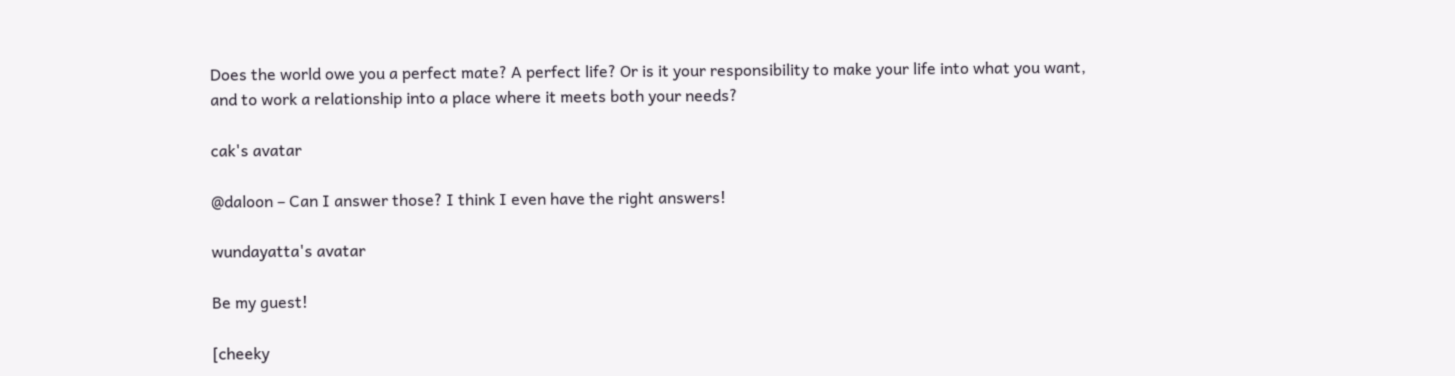Does the world owe you a perfect mate? A perfect life? Or is it your responsibility to make your life into what you want, and to work a relationship into a place where it meets both your needs?

cak's avatar

@daloon – Can I answer those? I think I even have the right answers!

wundayatta's avatar

Be my guest!

[cheeky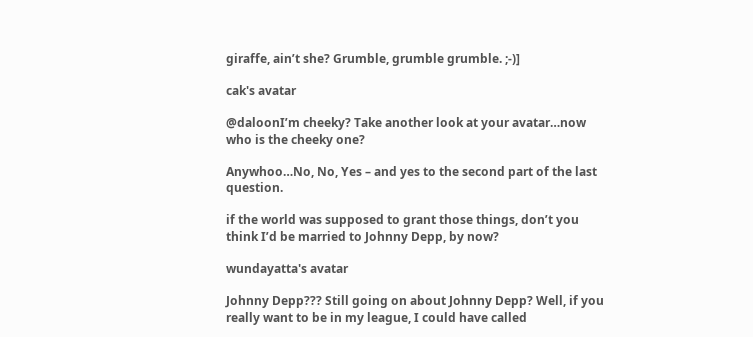giraffe, ain’t she? Grumble, grumble grumble. ;-)]

cak's avatar

@daloonI’m cheeky? Take another look at your avatar…now who is the cheeky one?

Anywhoo…No, No, Yes – and yes to the second part of the last question.

if the world was supposed to grant those things, don’t you think I’d be married to Johnny Depp, by now?

wundayatta's avatar

Johnny Depp??? Still going on about Johnny Depp? Well, if you really want to be in my league, I could have called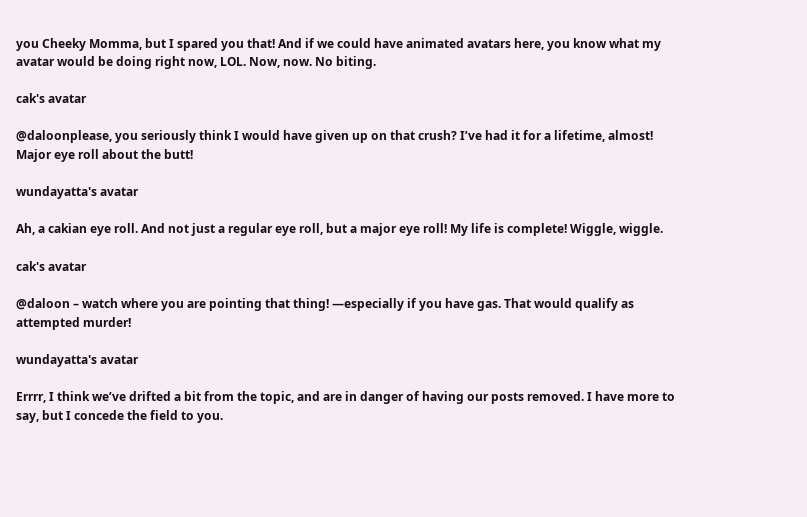you Cheeky Momma, but I spared you that! And if we could have animated avatars here, you know what my avatar would be doing right now, LOL. Now, now. No biting.

cak's avatar

@daloonplease, you seriously think I would have given up on that crush? I’ve had it for a lifetime, almost! Major eye roll about the butt!

wundayatta's avatar

Ah, a cakian eye roll. And not just a regular eye roll, but a major eye roll! My life is complete! Wiggle, wiggle.

cak's avatar

@daloon – watch where you are pointing that thing! —especially if you have gas. That would qualify as attempted murder!

wundayatta's avatar

Errrr, I think we’ve drifted a bit from the topic, and are in danger of having our posts removed. I have more to say, but I concede the field to you.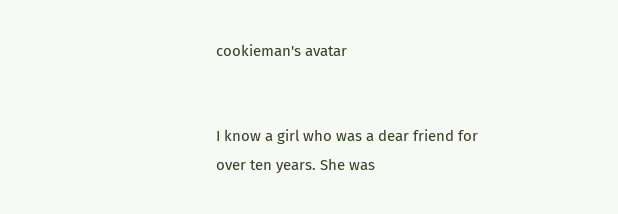cookieman's avatar


I know a girl who was a dear friend for over ten years. She was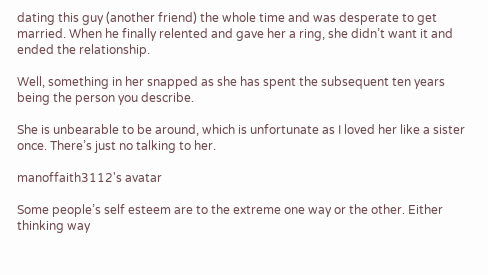dating this guy (another friend) the whole time and was desperate to get married. When he finally relented and gave her a ring, she didn’t want it and ended the relationship.

Well, something in her snapped as she has spent the subsequent ten years being the person you describe.

She is unbearable to be around, which is unfortunate as I loved her like a sister once. There’s just no talking to her.

manoffaith3112's avatar

Some people’s self esteem are to the extreme one way or the other. Either thinking way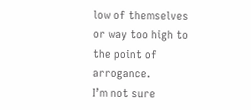low of themselves or way too high to the point of arrogance.
I’m not sure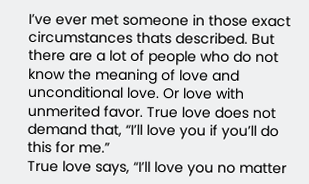I’ve ever met someone in those exact circumstances thats described. But there are a lot of people who do not know the meaning of love and unconditional love. Or love with unmerited favor. True love does not demand that, “I’ll love you if you’ll do this for me.”
True love says, “I’ll love you no matter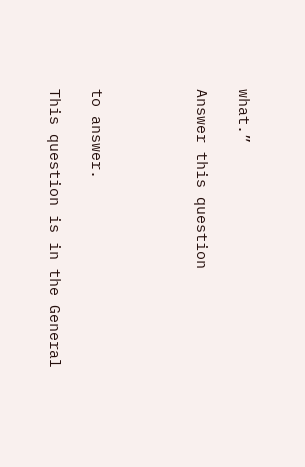what.”

Answer this question




to answer.

This question is in the General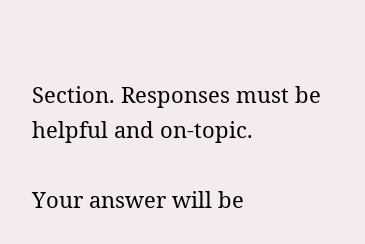Section. Responses must be helpful and on-topic.

Your answer will be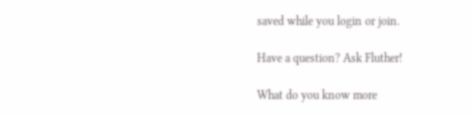saved while you login or join.

Have a question? Ask Fluther!

What do you know more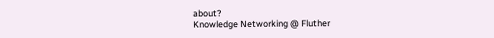about?
Knowledge Networking @ Fluther